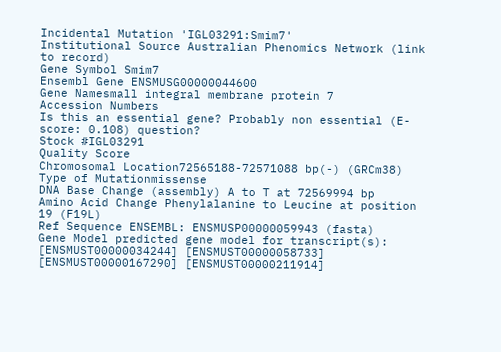Incidental Mutation 'IGL03291:Smim7'
Institutional Source Australian Phenomics Network (link to record)
Gene Symbol Smim7
Ensembl Gene ENSMUSG00000044600
Gene Namesmall integral membrane protein 7
Accession Numbers
Is this an essential gene? Probably non essential (E-score: 0.108) question?
Stock #IGL03291
Quality Score
Chromosomal Location72565188-72571088 bp(-) (GRCm38)
Type of Mutationmissense
DNA Base Change (assembly) A to T at 72569994 bp
Amino Acid Change Phenylalanine to Leucine at position 19 (F19L)
Ref Sequence ENSEMBL: ENSMUSP00000059943 (fasta)
Gene Model predicted gene model for transcript(s): [ENSMUST00000034244] [ENSMUST00000058733] [ENSMUST00000167290] [ENSMUST00000211914]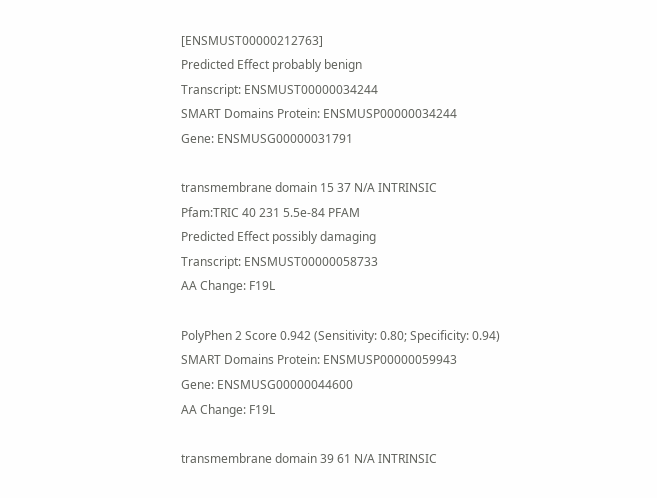[ENSMUST00000212763]
Predicted Effect probably benign
Transcript: ENSMUST00000034244
SMART Domains Protein: ENSMUSP00000034244
Gene: ENSMUSG00000031791

transmembrane domain 15 37 N/A INTRINSIC
Pfam:TRIC 40 231 5.5e-84 PFAM
Predicted Effect possibly damaging
Transcript: ENSMUST00000058733
AA Change: F19L

PolyPhen 2 Score 0.942 (Sensitivity: 0.80; Specificity: 0.94)
SMART Domains Protein: ENSMUSP00000059943
Gene: ENSMUSG00000044600
AA Change: F19L

transmembrane domain 39 61 N/A INTRINSIC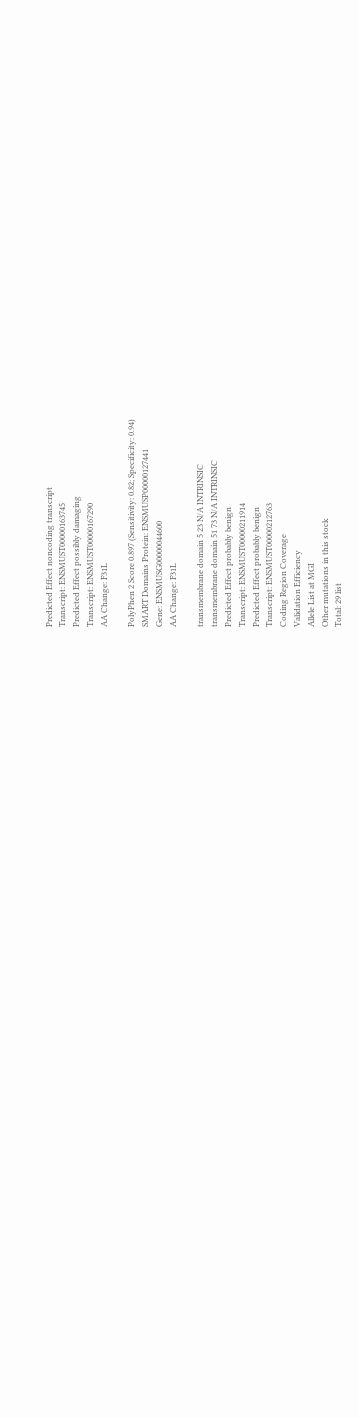Predicted Effect noncoding transcript
Transcript: ENSMUST00000163745
Predicted Effect possibly damaging
Transcript: ENSMUST00000167290
AA Change: F31L

PolyPhen 2 Score 0.897 (Sensitivity: 0.82; Specificity: 0.94)
SMART Domains Protein: ENSMUSP00000127441
Gene: ENSMUSG00000044600
AA Change: F31L

transmembrane domain 5 23 N/A INTRINSIC
transmembrane domain 51 73 N/A INTRINSIC
Predicted Effect probably benign
Transcript: ENSMUST00000211914
Predicted Effect probably benign
Transcript: ENSMUST00000212763
Coding Region Coverage
Validation Efficiency
Allele List at MGI
Other mutations in this stock
Total: 29 list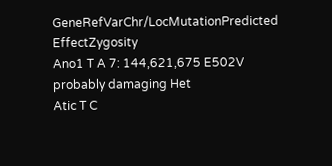GeneRefVarChr/LocMutationPredicted EffectZygosity
Ano1 T A 7: 144,621,675 E502V probably damaging Het
Atic T C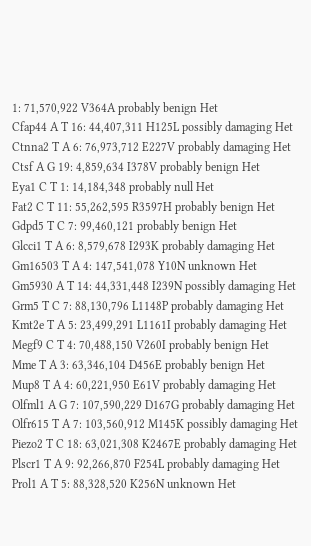1: 71,570,922 V364A probably benign Het
Cfap44 A T 16: 44,407,311 H125L possibly damaging Het
Ctnna2 T A 6: 76,973,712 E227V probably damaging Het
Ctsf A G 19: 4,859,634 I378V probably benign Het
Eya1 C T 1: 14,184,348 probably null Het
Fat2 C T 11: 55,262,595 R3597H probably benign Het
Gdpd5 T C 7: 99,460,121 probably benign Het
Glcci1 T A 6: 8,579,678 I293K probably damaging Het
Gm16503 T A 4: 147,541,078 Y10N unknown Het
Gm5930 A T 14: 44,331,448 I239N possibly damaging Het
Grm5 T C 7: 88,130,796 L1148P probably damaging Het
Kmt2e T A 5: 23,499,291 L1161I probably damaging Het
Megf9 C T 4: 70,488,150 V260I probably benign Het
Mme T A 3: 63,346,104 D456E probably benign Het
Mup8 T A 4: 60,221,950 E61V probably damaging Het
Olfml1 A G 7: 107,590,229 D167G probably damaging Het
Olfr615 T A 7: 103,560,912 M145K possibly damaging Het
Piezo2 T C 18: 63,021,308 K2467E probably damaging Het
Plscr1 T A 9: 92,266,870 F254L probably damaging Het
Prol1 A T 5: 88,328,520 K256N unknown Het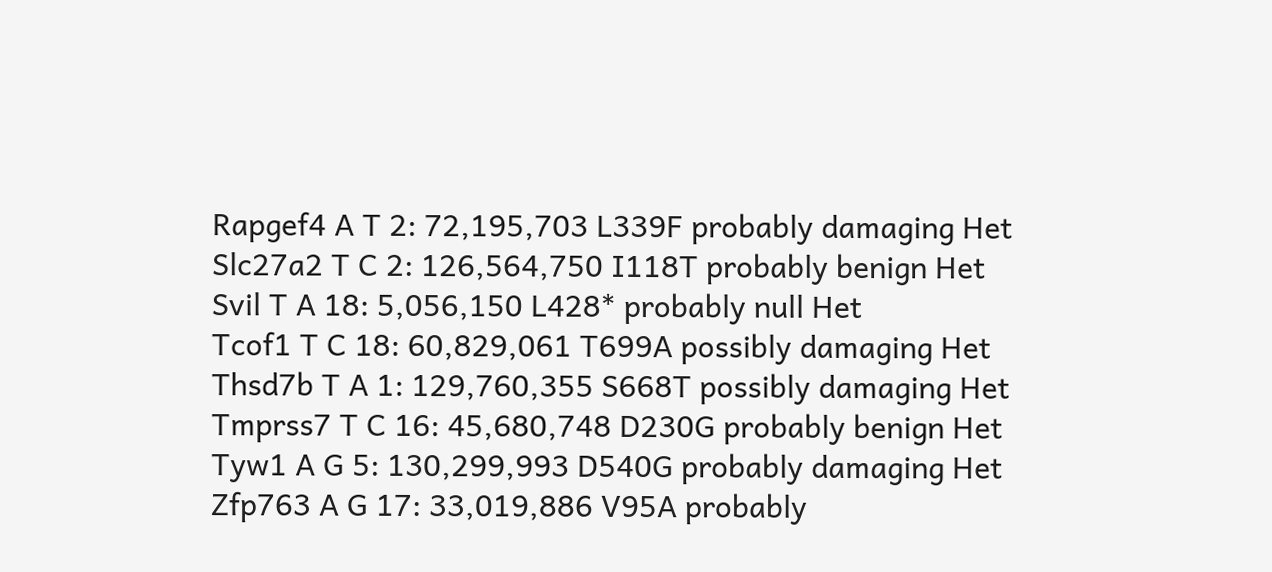Rapgef4 A T 2: 72,195,703 L339F probably damaging Het
Slc27a2 T C 2: 126,564,750 I118T probably benign Het
Svil T A 18: 5,056,150 L428* probably null Het
Tcof1 T C 18: 60,829,061 T699A possibly damaging Het
Thsd7b T A 1: 129,760,355 S668T possibly damaging Het
Tmprss7 T C 16: 45,680,748 D230G probably benign Het
Tyw1 A G 5: 130,299,993 D540G probably damaging Het
Zfp763 A G 17: 33,019,886 V95A probably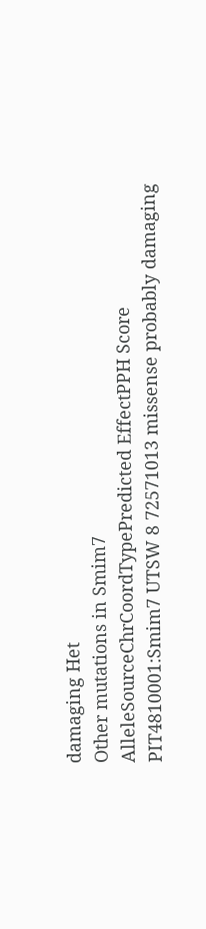damaging Het
Other mutations in Smim7
AlleleSourceChrCoordTypePredicted EffectPPH Score
PIT4810001:Smim7 UTSW 8 72571013 missense probably damaging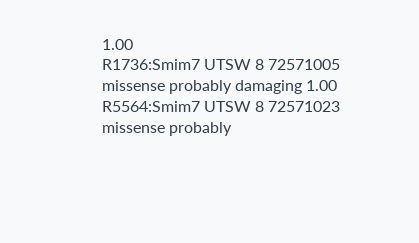1.00
R1736:Smim7 UTSW 8 72571005 missense probably damaging 1.00
R5564:Smim7 UTSW 8 72571023 missense probably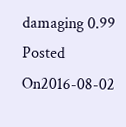damaging 0.99
Posted On2016-08-02